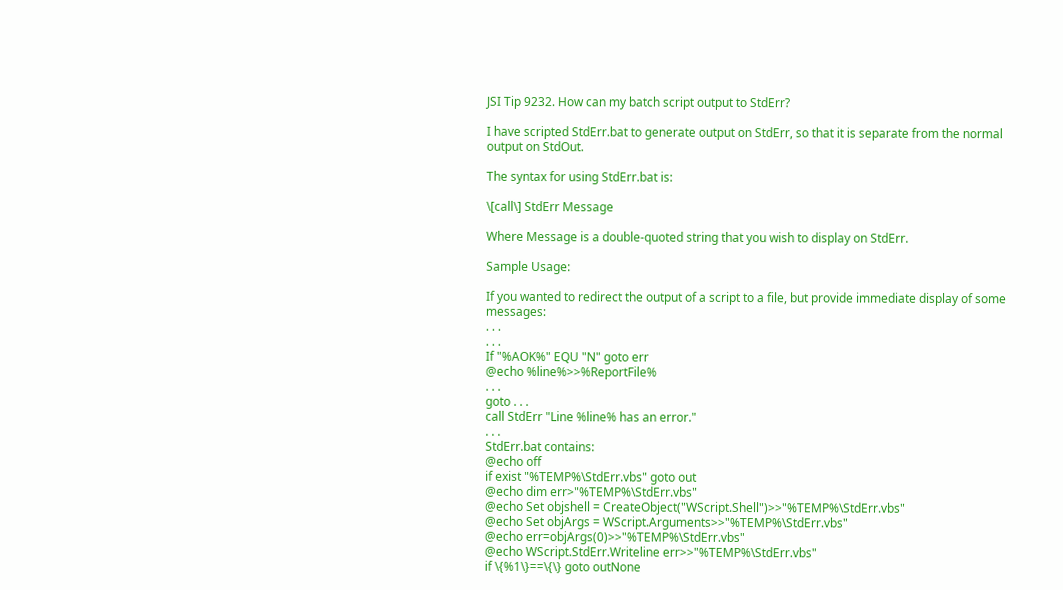JSI Tip 9232. How can my batch script output to StdErr?

I have scripted StdErr.bat to generate output on StdErr, so that it is separate from the normal output on StdOut.

The syntax for using StdErr.bat is:

\[call\] StdErr Message

Where Message is a double-quoted string that you wish to display on StdErr.

Sample Usage:

If you wanted to redirect the output of a script to a file, but provide immediate display of some messages:
. . .
. . .
If "%AOK%" EQU "N" goto err
@echo %line%>>%ReportFile%
. . .
goto . . .
call StdErr "Line %line% has an error."
. . .
StdErr.bat contains:
@echo off
if exist "%TEMP%\StdErr.vbs" goto out
@echo dim err>"%TEMP%\StdErr.vbs"
@echo Set objshell = CreateObject("WScript.Shell")>>"%TEMP%\StdErr.vbs"
@echo Set objArgs = WScript.Arguments>>"%TEMP%\StdErr.vbs"
@echo err=objArgs(0)>>"%TEMP%\StdErr.vbs"
@echo WScript.StdErr.Writeline err>>"%TEMP%\StdErr.vbs"
if \{%1\}==\{\} goto outNone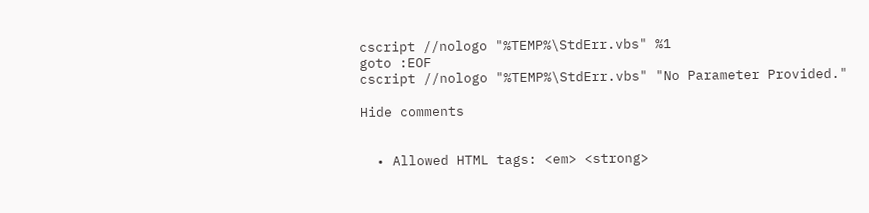cscript //nologo "%TEMP%\StdErr.vbs" %1
goto :EOF
cscript //nologo "%TEMP%\StdErr.vbs" "No Parameter Provided."

Hide comments


  • Allowed HTML tags: <em> <strong>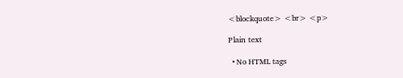<blockquote> <br> <p>

Plain text

  • No HTML tags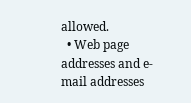allowed.
  • Web page addresses and e-mail addresses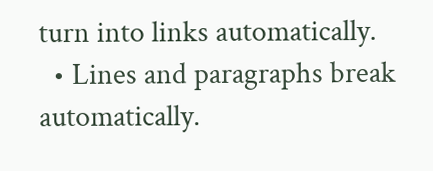turn into links automatically.
  • Lines and paragraphs break automatically.